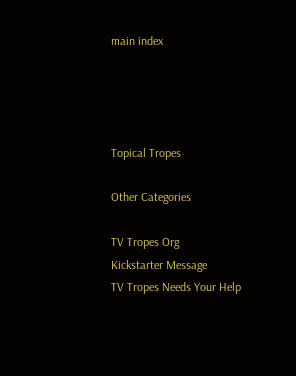main index




Topical Tropes

Other Categories

TV Tropes Org
Kickstarter Message
TV Tropes Needs Your Help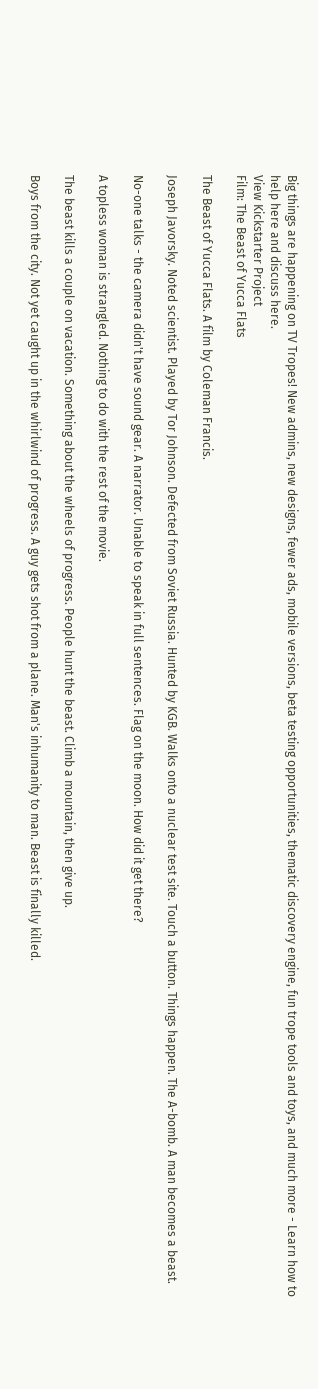Big things are happening on TV Tropes! New admins, new designs, fewer ads, mobile versions, beta testing opportunities, thematic discovery engine, fun trope tools and toys, and much more - Learn how to help here and discuss here.
View Kickstarter Project
Film: The Beast of Yucca Flats

The Beast of Yucca Flats. A film by Coleman Francis.

Joseph Javorsky. Noted scientist. Played by Tor Johnson. Defected from Soviet Russia. Hunted by KGB. Walks onto a nuclear test site. Touch a button. Things happen. The A-bomb. A man becomes a beast.

No-one talks - the camera didn't have sound gear. A narrator. Unable to speak in full sentences. Flag on the moon. How did it get there?

A topless woman is strangled. Nothing to do with the rest of the movie.

The beast kills a couple on vacation. Something about the wheels of progress. People hunt the beast. Climb a mountain, then give up.

Boys from the city. Not yet caught up in the whirlwind of progress. A guy gets shot from a plane. Man's inhumanity to man. Beast is finally killed.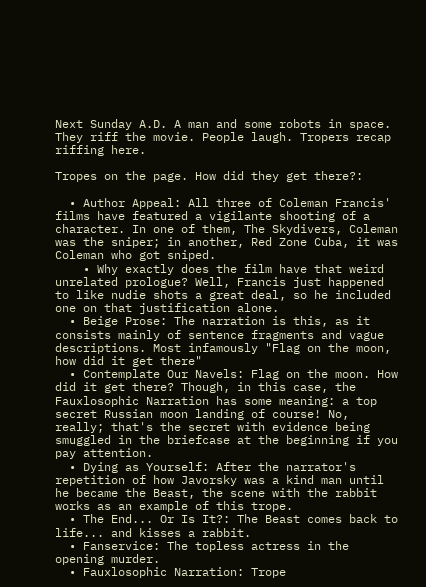Next Sunday A.D. A man and some robots in space. They riff the movie. People laugh. Tropers recap riffing here.

Tropes on the page. How did they get there?:

  • Author Appeal: All three of Coleman Francis' films have featured a vigilante shooting of a character. In one of them, The Skydivers, Coleman was the sniper; in another, Red Zone Cuba, it was Coleman who got sniped.
    • Why exactly does the film have that weird unrelated prologue? Well, Francis just happened to like nudie shots a great deal, so he included one on that justification alone.
  • Beige Prose: The narration is this, as it consists mainly of sentence fragments and vague descriptions. Most infamously "Flag on the moon, how did it get there"
  • Contemplate Our Navels: Flag on the moon. How did it get there? Though, in this case, the Fauxlosophic Narration has some meaning: a top secret Russian moon landing of course! No, really; that's the secret with evidence being smuggled in the briefcase at the beginning if you pay attention.
  • Dying as Yourself: After the narrator's repetition of how Javorsky was a kind man until he became the Beast, the scene with the rabbit works as an example of this trope.
  • The End... Or Is It?: The Beast comes back to life... and kisses a rabbit.
  • Fanservice: The topless actress in the opening murder.
  • Fauxlosophic Narration: Trope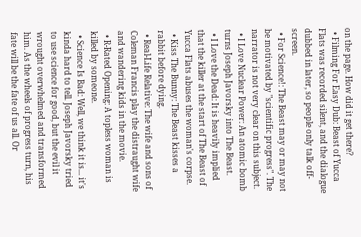on the page. How did it get there?
  • Filming For Easy Dub: Beast of Yucca Flats was recorded silent, and the dialogue dubbed in later, so people only talk off-screen.
  • For Science!: The Beast may or may not be motivated by "scientific progress". The narrator is not very clear on this subject.
  • I Love Nuclear Power: An atomic bomb turns Joseph Javorsky into The Beast.
  • I Love the Dead: It is heavily implied that the killer at the start of The Beast of Yucca Flats abuses the woman's corpse.
  • Kiss The Bunny: The Beast kisses a rabbit before dying.
  • Real-Life Relative: The wife and sons of Coleman Francis play the distraught wife and wandering kids in the movie.
  • R-Rated Opening: A topless woman is killed by someone.
  • Science Is Bad: Well, we think it is... it's kinda hard to tell. Joseph Javorsky tried to use science for good, but the evil it wrought overwhelmed and transformed him. As the wheels of progress turn, his fate will be the fate of us all. Or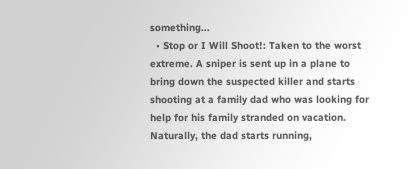something...
  • Stop or I Will Shoot!: Taken to the worst extreme. A sniper is sent up in a plane to bring down the suspected killer and starts shooting at a family dad who was looking for help for his family stranded on vacation. Naturally, the dad starts running,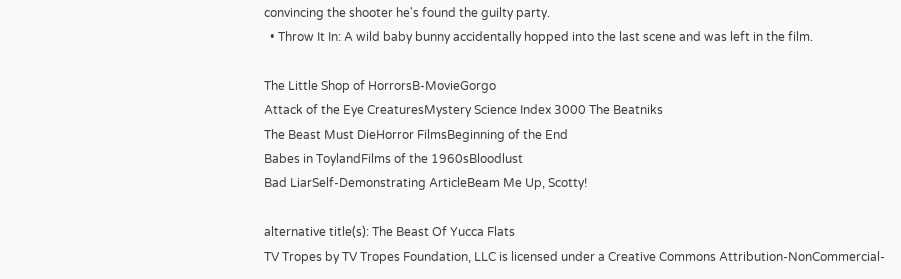convincing the shooter he's found the guilty party.
  • Throw It In: A wild baby bunny accidentally hopped into the last scene and was left in the film.

The Little Shop of HorrorsB-MovieGorgo
Attack of the Eye CreaturesMystery Science Index 3000 The Beatniks
The Beast Must DieHorror FilmsBeginning of the End
Babes in ToylandFilms of the 1960sBloodlust
Bad LiarSelf-Demonstrating ArticleBeam Me Up, Scotty!

alternative title(s): The Beast Of Yucca Flats
TV Tropes by TV Tropes Foundation, LLC is licensed under a Creative Commons Attribution-NonCommercial-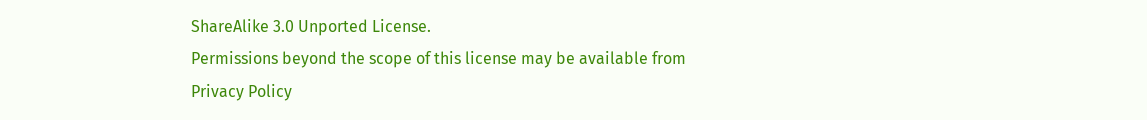ShareAlike 3.0 Unported License.
Permissions beyond the scope of this license may be available from
Privacy Policy